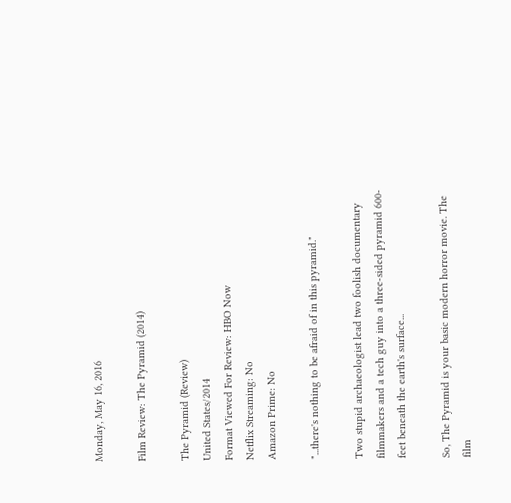Monday, May 16, 2016

Film Review: The Pyramid (2014)

The Pyramid (Review)
United States/2014
Format Viewed For Review: HBO Now
Netflix Streaming: No
Amazon Prime: No

"...there's nothing to be afraid of in this pyramid."

Two stupid archaeologist lead two foolish documentary filmmakers and a tech guy into a three-sided pyramid 600-feet beneath the earth's surface...

So, The Pyramid is your basic modern horror movie. The film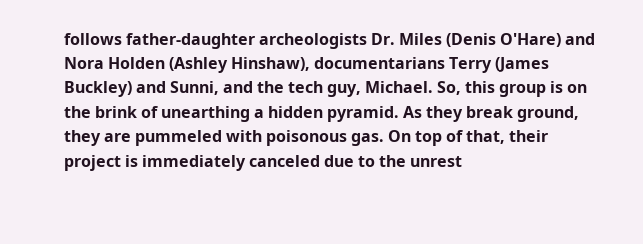follows father-daughter archeologists Dr. Miles (Denis O'Hare) and Nora Holden (Ashley Hinshaw), documentarians Terry (James Buckley) and Sunni, and the tech guy, Michael. So, this group is on the brink of unearthing a hidden pyramid. As they break ground, they are pummeled with poisonous gas. On top of that, their project is immediately canceled due to the unrest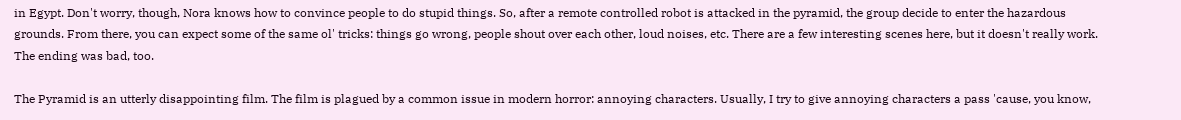in Egypt. Don't worry, though, Nora knows how to convince people to do stupid things. So, after a remote controlled robot is attacked in the pyramid, the group decide to enter the hazardous grounds. From there, you can expect some of the same ol' tricks: things go wrong, people shout over each other, loud noises, etc. There are a few interesting scenes here, but it doesn't really work. The ending was bad, too.

The Pyramid is an utterly disappointing film. The film is plagued by a common issue in modern horror: annoying characters. Usually, I try to give annoying characters a pass 'cause, you know,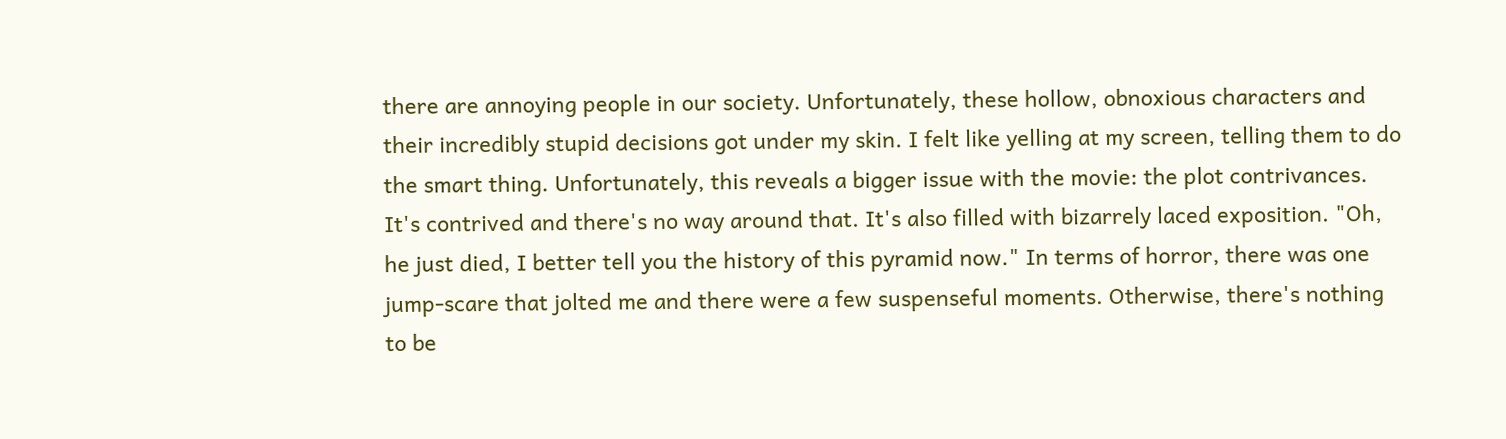there are annoying people in our society. Unfortunately, these hollow, obnoxious characters and their incredibly stupid decisions got under my skin. I felt like yelling at my screen, telling them to do the smart thing. Unfortunately, this reveals a bigger issue with the movie: the plot contrivances. It's contrived and there's no way around that. It's also filled with bizarrely laced exposition. "Oh, he just died, I better tell you the history of this pyramid now." In terms of horror, there was one jump-scare that jolted me and there were a few suspenseful moments. Otherwise, there's nothing to be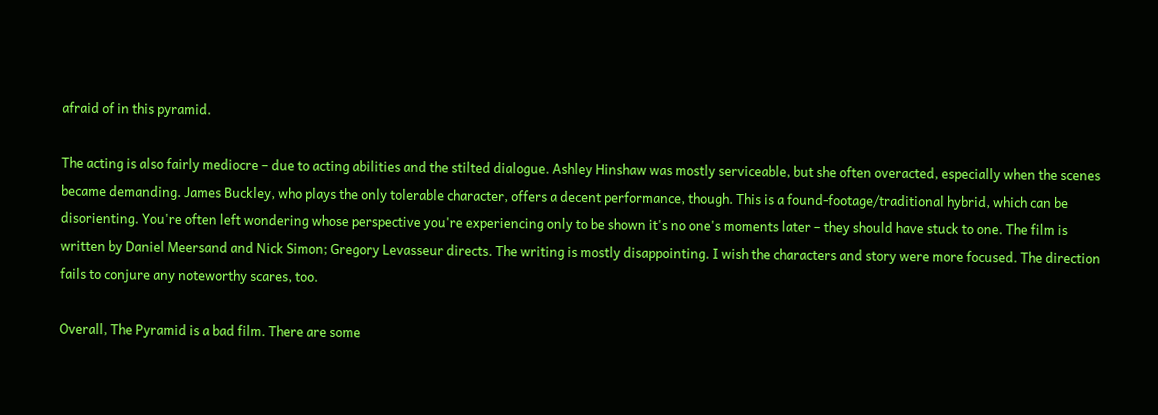afraid of in this pyramid.

The acting is also fairly mediocre – due to acting abilities and the stilted dialogue. Ashley Hinshaw was mostly serviceable, but she often overacted, especially when the scenes became demanding. James Buckley, who plays the only tolerable character, offers a decent performance, though. This is a found-footage/traditional hybrid, which can be disorienting. You're often left wondering whose perspective you're experiencing only to be shown it's no one's moments later – they should have stuck to one. The film is written by Daniel Meersand and Nick Simon; Gregory Levasseur directs. The writing is mostly disappointing. I wish the characters and story were more focused. The direction fails to conjure any noteworthy scares, too.

Overall, The Pyramid is a bad film. There are some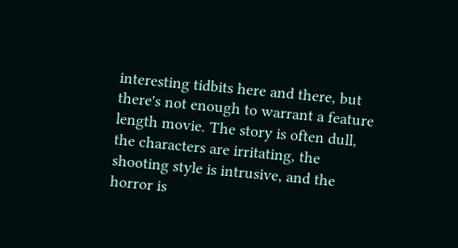interesting tidbits here and there, but there's not enough to warrant a feature length movie. The story is often dull, the characters are irritating, the shooting style is intrusive, and the horror is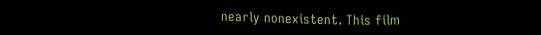nearly nonexistent. This film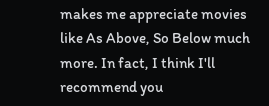makes me appreciate movies like As Above, So Below much more. In fact, I think I'll recommend you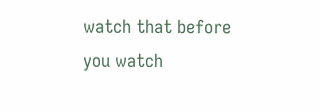watch that before you watch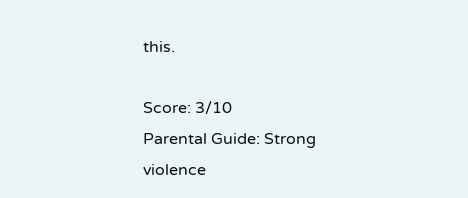this.

Score: 3/10
Parental Guide: Strong violence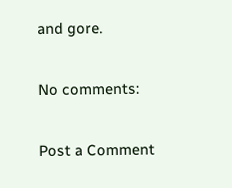and gore.

No comments:

Post a Comment